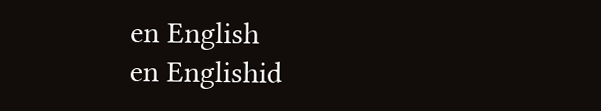en English
en Englishid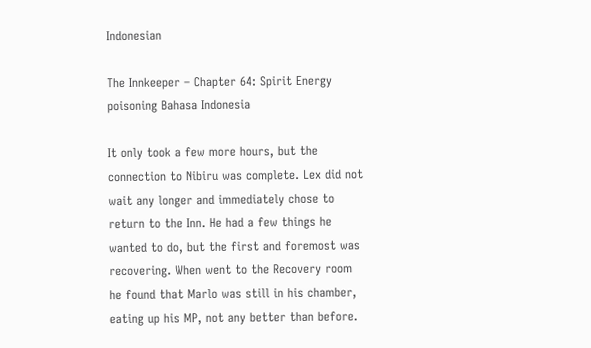Indonesian

The Innkeeper – Chapter 64: Spirit Energy poisoning Bahasa Indonesia

It only took a few more hours, but the connection to Nibiru was complete. Lex did not wait any longer and immediately chose to return to the Inn. He had a few things he wanted to do, but the first and foremost was recovering. When went to the Recovery room he found that Marlo was still in his chamber, eating up his MP, not any better than before.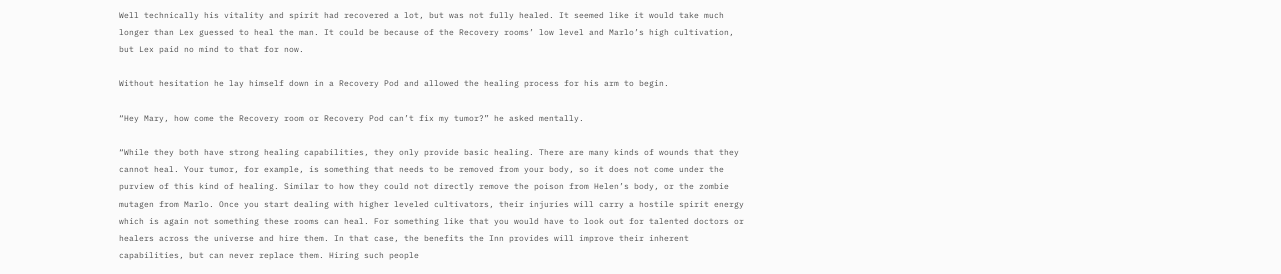Well technically his vitality and spirit had recovered a lot, but was not fully healed. It seemed like it would take much longer than Lex guessed to heal the man. It could be because of the Recovery rooms’ low level and Marlo’s high cultivation, but Lex paid no mind to that for now.

Without hesitation he lay himself down in a Recovery Pod and allowed the healing process for his arm to begin.

“Hey Mary, how come the Recovery room or Recovery Pod can’t fix my tumor?” he asked mentally.

“While they both have strong healing capabilities, they only provide basic healing. There are many kinds of wounds that they cannot heal. Your tumor, for example, is something that needs to be removed from your body, so it does not come under the purview of this kind of healing. Similar to how they could not directly remove the poison from Helen’s body, or the zombie mutagen from Marlo. Once you start dealing with higher leveled cultivators, their injuries will carry a hostile spirit energy which is again not something these rooms can heal. For something like that you would have to look out for talented doctors or healers across the universe and hire them. In that case, the benefits the Inn provides will improve their inherent capabilities, but can never replace them. Hiring such people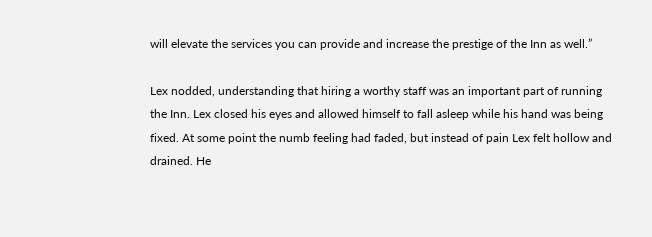will elevate the services you can provide and increase the prestige of the Inn as well.”

Lex nodded, understanding that hiring a worthy staff was an important part of running the Inn. Lex closed his eyes and allowed himself to fall asleep while his hand was being fixed. At some point the numb feeling had faded, but instead of pain Lex felt hollow and drained. He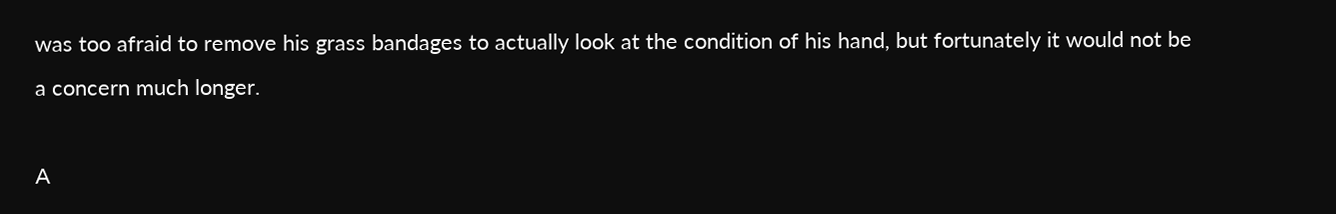was too afraid to remove his grass bandages to actually look at the condition of his hand, but fortunately it would not be a concern much longer.

A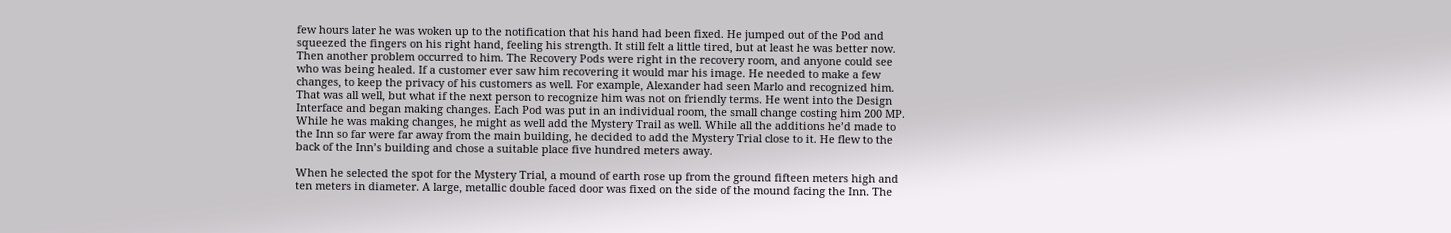few hours later he was woken up to the notification that his hand had been fixed. He jumped out of the Pod and squeezed the fingers on his right hand, feeling his strength. It still felt a little tired, but at least he was better now. Then another problem occurred to him. The Recovery Pods were right in the recovery room, and anyone could see who was being healed. If a customer ever saw him recovering it would mar his image. He needed to make a few changes, to keep the privacy of his customers as well. For example, Alexander had seen Marlo and recognized him. That was all well, but what if the next person to recognize him was not on friendly terms. He went into the Design Interface and began making changes. Each Pod was put in an individual room, the small change costing him 200 MP. While he was making changes, he might as well add the Mystery Trail as well. While all the additions he’d made to the Inn so far were far away from the main building, he decided to add the Mystery Trial close to it. He flew to the back of the Inn’s building and chose a suitable place five hundred meters away.

When he selected the spot for the Mystery Trial, a mound of earth rose up from the ground fifteen meters high and ten meters in diameter. A large, metallic double faced door was fixed on the side of the mound facing the Inn. The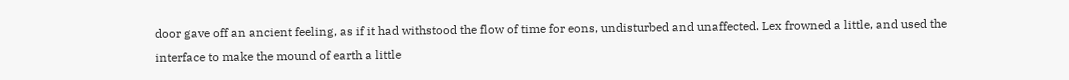door gave off an ancient feeling, as if it had withstood the flow of time for eons, undisturbed and unaffected. Lex frowned a little, and used the interface to make the mound of earth a little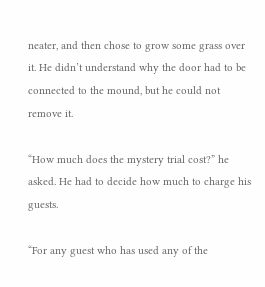neater, and then chose to grow some grass over it. He didn’t understand why the door had to be connected to the mound, but he could not remove it.

“How much does the mystery trial cost?” he asked. He had to decide how much to charge his guests.

“For any guest who has used any of the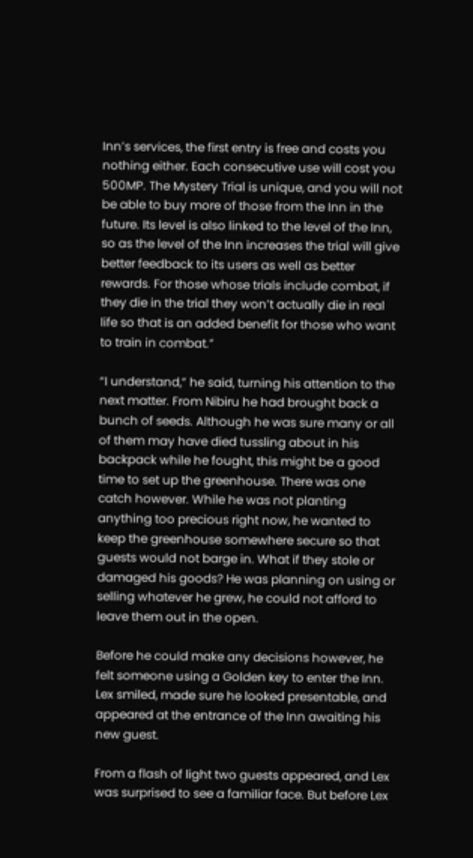Inn’s services, the first entry is free and costs you nothing either. Each consecutive use will cost you 500MP. The Mystery Trial is unique, and you will not be able to buy more of those from the Inn in the future. Its level is also linked to the level of the Inn, so as the level of the Inn increases the trial will give better feedback to its users as well as better rewards. For those whose trials include combat, if they die in the trial they won’t actually die in real life so that is an added benefit for those who want to train in combat.”

“I understand,” he said, turning his attention to the next matter. From Nibiru he had brought back a bunch of seeds. Although he was sure many or all of them may have died tussling about in his backpack while he fought, this might be a good time to set up the greenhouse. There was one catch however. While he was not planting anything too precious right now, he wanted to keep the greenhouse somewhere secure so that guests would not barge in. What if they stole or damaged his goods? He was planning on using or selling whatever he grew, he could not afford to leave them out in the open.

Before he could make any decisions however, he felt someone using a Golden key to enter the Inn. Lex smiled, made sure he looked presentable, and appeared at the entrance of the Inn awaiting his new guest.

From a flash of light two guests appeared, and Lex was surprised to see a familiar face. But before Lex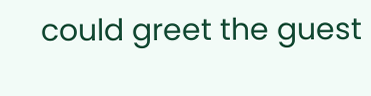could greet the guest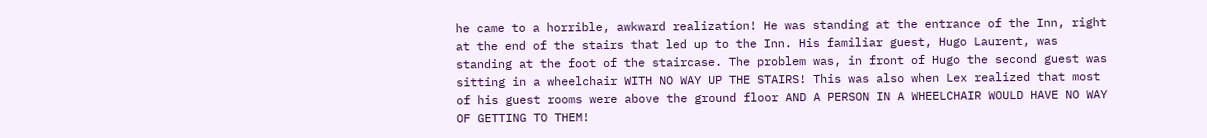he came to a horrible, awkward realization! He was standing at the entrance of the Inn, right at the end of the stairs that led up to the Inn. His familiar guest, Hugo Laurent, was standing at the foot of the staircase. The problem was, in front of Hugo the second guest was sitting in a wheelchair WITH NO WAY UP THE STAIRS! This was also when Lex realized that most of his guest rooms were above the ground floor AND A PERSON IN A WHEELCHAIR WOULD HAVE NO WAY OF GETTING TO THEM!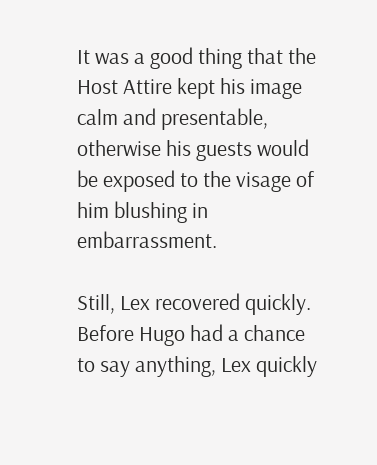It was a good thing that the Host Attire kept his image calm and presentable, otherwise his guests would be exposed to the visage of him blushing in embarrassment.

Still, Lex recovered quickly. Before Hugo had a chance to say anything, Lex quickly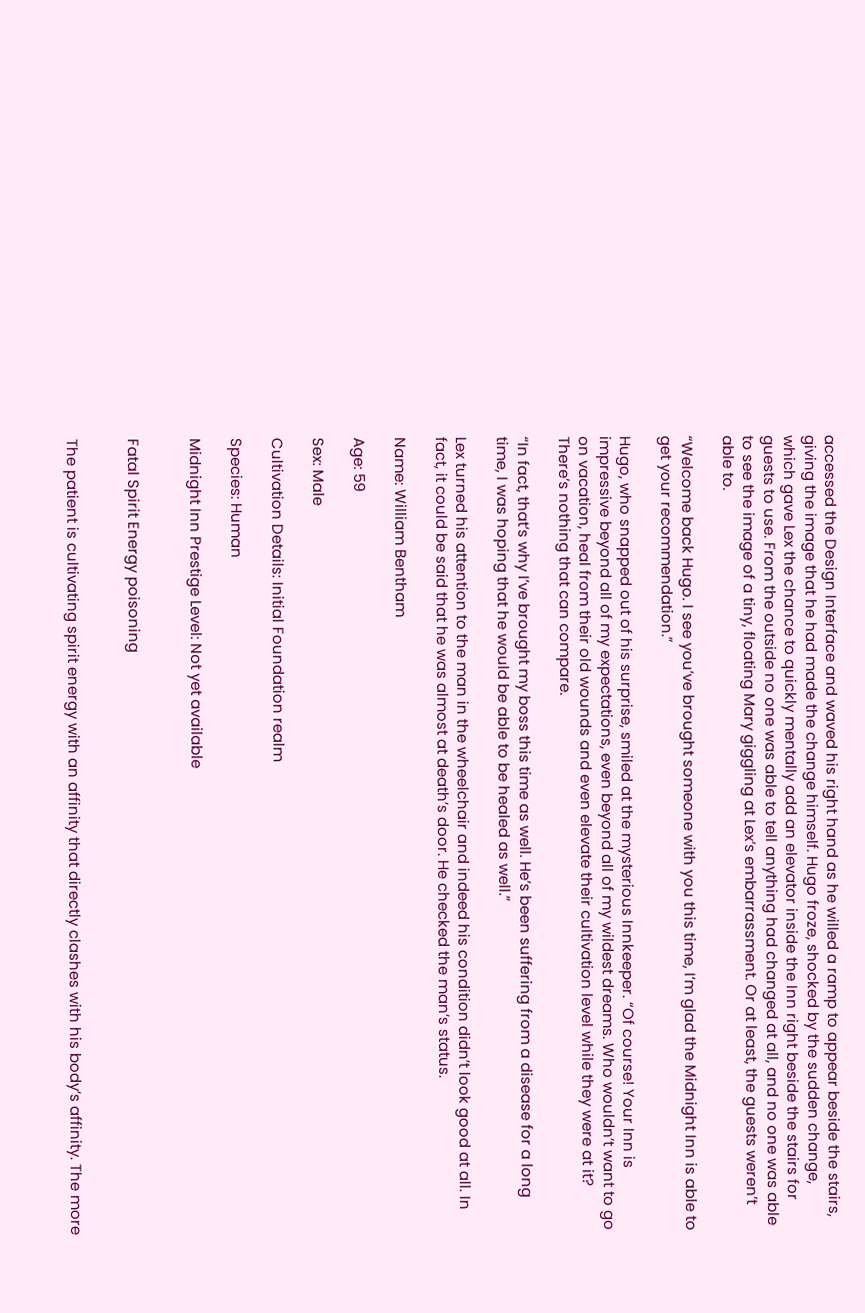accessed the Design Interface and waved his right hand as he willed a ramp to appear beside the stairs, giving the image that he had made the change himself. Hugo froze, shocked by the sudden change, which gave Lex the chance to quickly mentally add an elevator inside the Inn right beside the stairs for guests to use. From the outside no one was able to tell anything had changed at all, and no one was able to see the image of a tiny, floating Mary giggling at Lex’s embarrassment. Or at least, the guests weren’t able to.

“Welcome back Hugo. I see you’ve brought someone with you this time, I’m glad the Midnight Inn is able to get your recommendation.”

Hugo, who snapped out of his surprise, smiled at the mysterious Innkeeper. “Of course! Your Inn is impressive beyond all of my expectations, even beyond all of my wildest dreams. Who wouldn’t want to go on vacation, heal from their old wounds and even elevate their cultivation level while they were at it? There’s nothing that can compare.

“In fact, that’s why I’ve brought my boss this time as well. He’s been suffering from a disease for a long time, I was hoping that he would be able to be healed as well.”

Lex turned his attention to the man in the wheelchair and indeed his condition didn’t look good at all. In fact, it could be said that he was almost at death’s door. He checked the man’s status.

Name: William Bentham

Age: 59

Sex: Male

Cultivation Details: Initial Foundation realm

Species: Human

Midnight Inn Prestige Level: Not yet available


Fatal Spirit Energy poisoning


The patient is cultivating spirit energy with an affinity that directly clashes with his body’s affinity. The more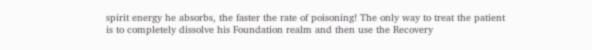spirit energy he absorbs, the faster the rate of poisoning! The only way to treat the patient is to completely dissolve his Foundation realm and then use the Recovery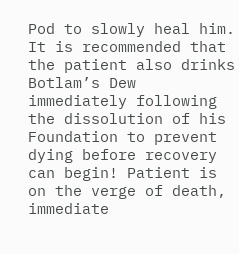Pod to slowly heal him. It is recommended that the patient also drinks Botlam’s Dew immediately following the dissolution of his Foundation to prevent dying before recovery can begin! Patient is on the verge of death, immediate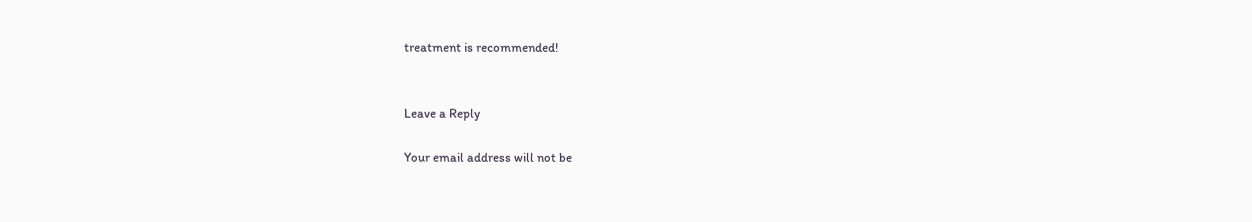treatment is recommended!


Leave a Reply

Your email address will not be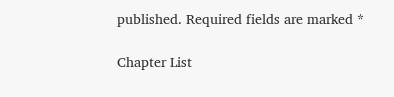published. Required fields are marked *

Chapter List